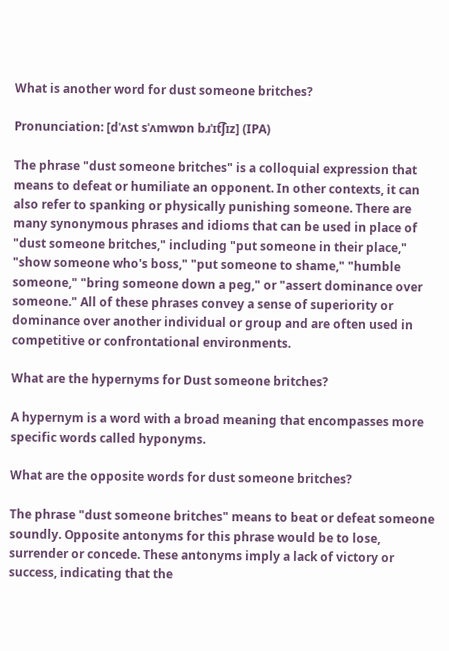What is another word for dust someone britches?

Pronunciation: [dˈʌst sˈʌmwɒn bɹˈɪt͡ʃɪz] (IPA)

The phrase "dust someone britches" is a colloquial expression that means to defeat or humiliate an opponent. In other contexts, it can also refer to spanking or physically punishing someone. There are many synonymous phrases and idioms that can be used in place of "dust someone britches," including "put someone in their place," "show someone who's boss," "put someone to shame," "humble someone," "bring someone down a peg," or "assert dominance over someone." All of these phrases convey a sense of superiority or dominance over another individual or group and are often used in competitive or confrontational environments.

What are the hypernyms for Dust someone britches?

A hypernym is a word with a broad meaning that encompasses more specific words called hyponyms.

What are the opposite words for dust someone britches?

The phrase "dust someone britches" means to beat or defeat someone soundly. Opposite antonyms for this phrase would be to lose, surrender or concede. These antonyms imply a lack of victory or success, indicating that the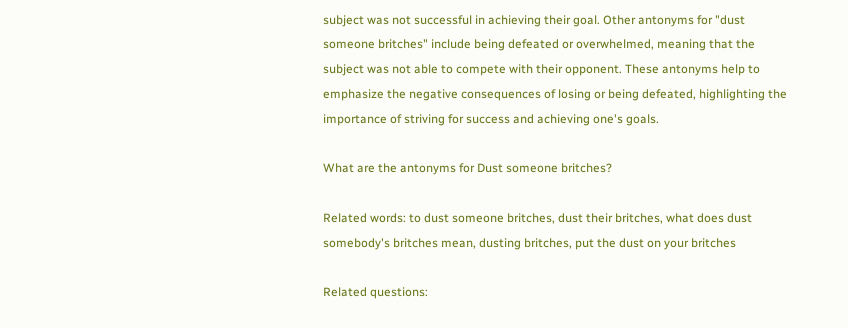subject was not successful in achieving their goal. Other antonyms for "dust someone britches" include being defeated or overwhelmed, meaning that the subject was not able to compete with their opponent. These antonyms help to emphasize the negative consequences of losing or being defeated, highlighting the importance of striving for success and achieving one's goals.

What are the antonyms for Dust someone britches?

Related words: to dust someone britches, dust their britches, what does dust somebody's britches mean, dusting britches, put the dust on your britches

Related questions: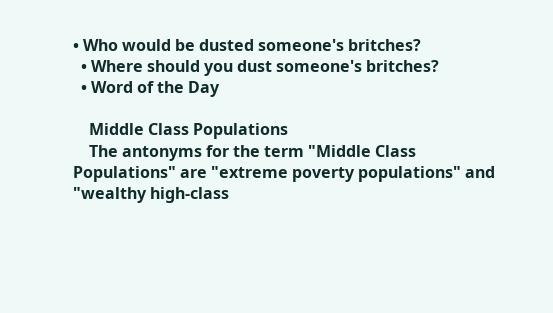• Who would be dusted someone's britches?
  • Where should you dust someone's britches?
  • Word of the Day

    Middle Class Populations
    The antonyms for the term "Middle Class Populations" are "extreme poverty populations" and "wealthy high-class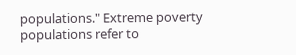populations." Extreme poverty populations refer to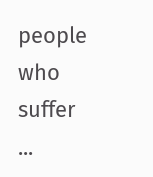people who suffer ...